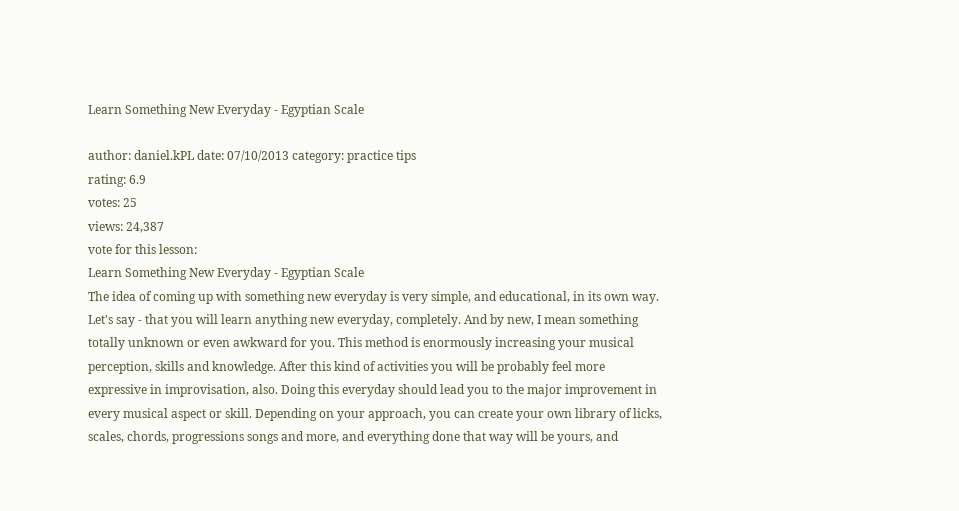Learn Something New Everyday - Egyptian Scale

author: daniel.kPL date: 07/10/2013 category: practice tips
rating: 6.9
votes: 25
views: 24,387
vote for this lesson:
Learn Something New Everyday - Egyptian Scale
The idea of coming up with something new everyday is very simple, and educational, in its own way. Let's say - that you will learn anything new everyday, completely. And by new, I mean something totally unknown or even awkward for you. This method is enormously increasing your musical perception, skills and knowledge. After this kind of activities you will be probably feel more expressive in improvisation, also. Doing this everyday should lead you to the major improvement in every musical aspect or skill. Depending on your approach, you can create your own library of licks, scales, chords, progressions songs and more, and everything done that way will be yours, and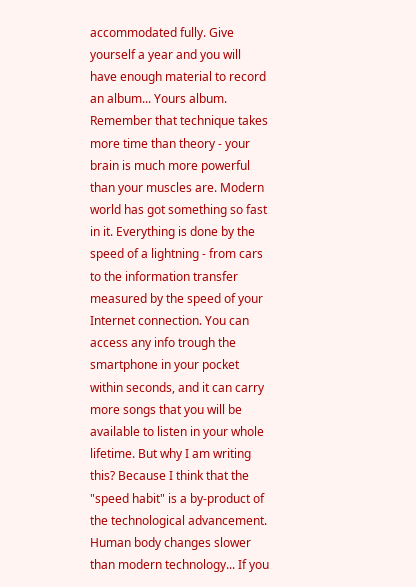accommodated fully. Give yourself a year and you will have enough material to record an album... Yours album. Remember that technique takes more time than theory - your brain is much more powerful than your muscles are. Modern world has got something so fast in it. Everything is done by the speed of a lightning - from cars to the information transfer measured by the speed of your Internet connection. You can access any info trough the smartphone in your pocket within seconds, and it can carry more songs that you will be available to listen in your whole lifetime. But why I am writing this? Because I think that the "speed habit" is a by-product of the technological advancement. Human body changes slower than modern technology... If you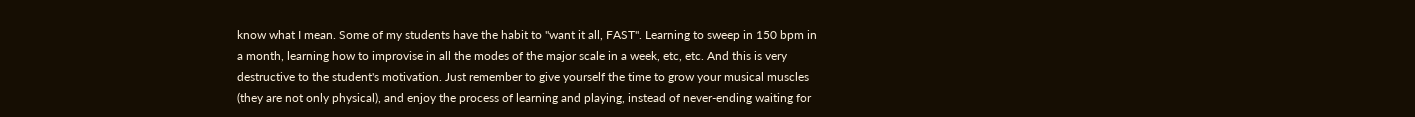know what I mean. Some of my students have the habit to "want it all, FAST". Learning to sweep in 150 bpm in a month, learning how to improvise in all the modes of the major scale in a week, etc, etc. And this is very destructive to the student's motivation. Just remember to give yourself the time to grow your musical muscles (they are not only physical), and enjoy the process of learning and playing, instead of never-ending waiting for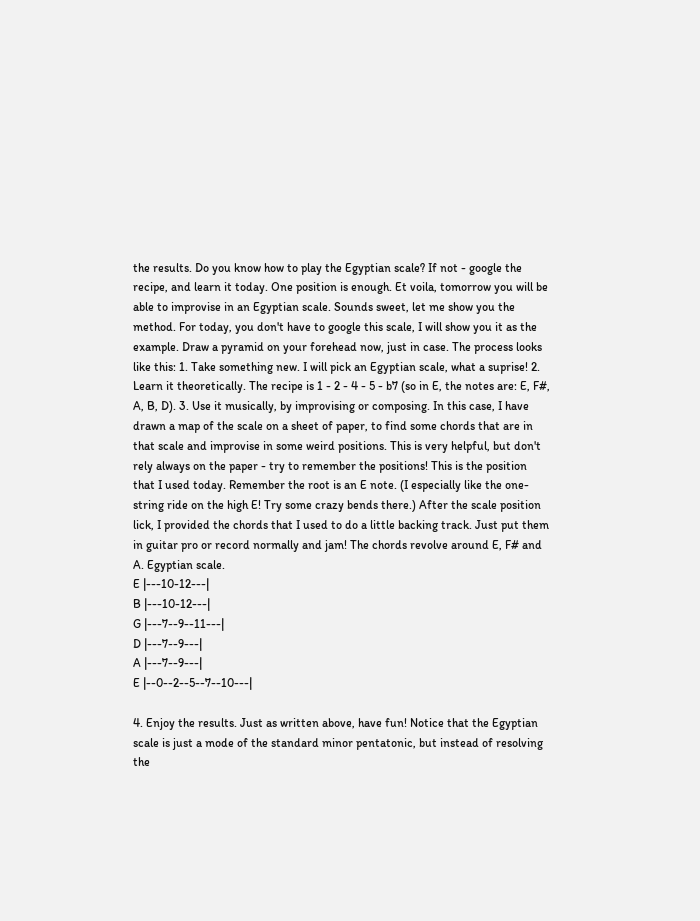the results. Do you know how to play the Egyptian scale? If not - google the recipe, and learn it today. One position is enough. Et voila, tomorrow you will be able to improvise in an Egyptian scale. Sounds sweet, let me show you the method. For today, you don't have to google this scale, I will show you it as the example. Draw a pyramid on your forehead now, just in case. The process looks like this: 1. Take something new. I will pick an Egyptian scale, what a suprise! 2. Learn it theoretically. The recipe is 1 - 2 - 4 - 5 - b7 (so in E, the notes are: E, F#, A, B, D). 3. Use it musically, by improvising or composing. In this case, I have drawn a map of the scale on a sheet of paper, to find some chords that are in that scale and improvise in some weird positions. This is very helpful, but don't rely always on the paper - try to remember the positions! This is the position that I used today. Remember the root is an E note. (I especially like the one-string ride on the high E! Try some crazy bends there.) After the scale position lick, I provided the chords that I used to do a little backing track. Just put them in guitar pro or record normally and jam! The chords revolve around E, F# and A. Egyptian scale.
E |---10-12---|
B |---10-12---|
G |---7--9--11---|
D |---7--9---|
A |---7--9---|
E |--0--2--5--7--10---|

4. Enjoy the results. Just as written above, have fun! Notice that the Egyptian scale is just a mode of the standard minor pentatonic, but instead of resolving the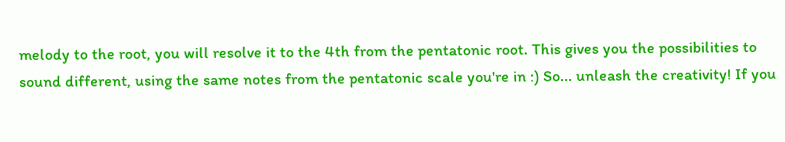melody to the root, you will resolve it to the 4th from the pentatonic root. This gives you the possibilities to sound different, using the same notes from the pentatonic scale you're in :) So... unleash the creativity! If you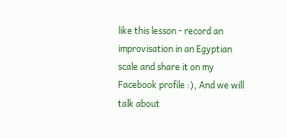like this lesson - record an improvisation in an Egyptian scale and share it on my Facebook profile :), And we will talk about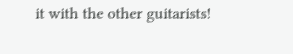it with the other guitarists!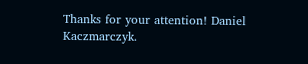Thanks for your attention! Daniel Kaczmarczyk.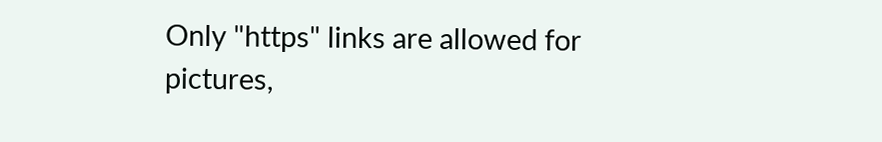Only "https" links are allowed for pictures,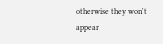otherwise they won't appear